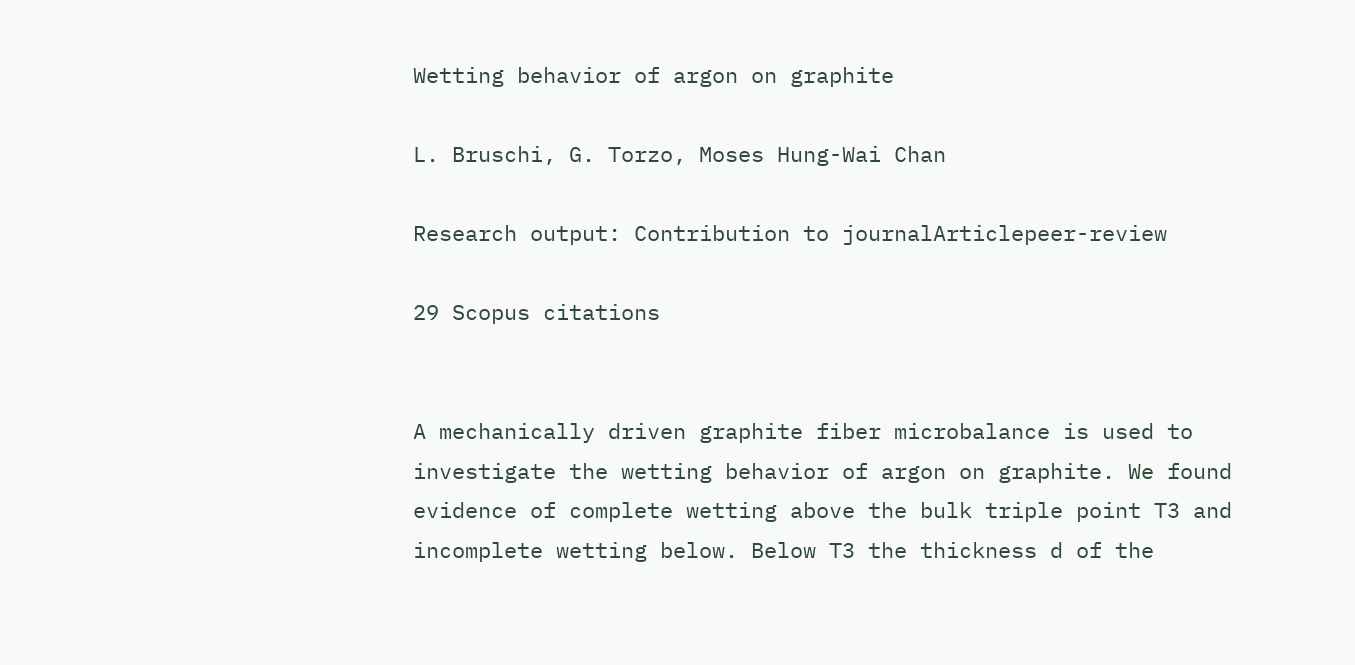Wetting behavior of argon on graphite

L. Bruschi, G. Torzo, Moses Hung-Wai Chan

Research output: Contribution to journalArticlepeer-review

29 Scopus citations


A mechanically driven graphite fiber microbalance is used to investigate the wetting behavior of argon on graphite. We found evidence of complete wetting above the bulk triple point T3 and incomplete wetting below. Below T3 the thickness d of the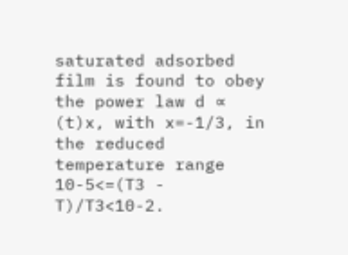saturated adsorbed film is found to obey the power law d ∝ (t)x, with x=-1/3, in the reduced temperature range 10-5<=(T3 - T)/T3<10-2.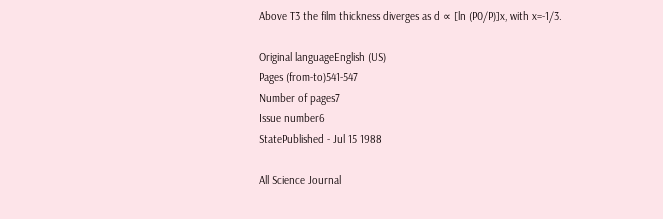Above T3 the film thickness diverges as d ∝ [ln (P0/P)]x, with x=-1/3.

Original languageEnglish (US)
Pages (from-to)541-547
Number of pages7
Issue number6
StatePublished - Jul 15 1988

All Science Journal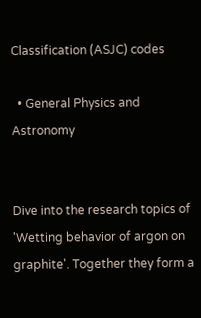Classification (ASJC) codes

  • General Physics and Astronomy


Dive into the research topics of 'Wetting behavior of argon on graphite'. Together they form a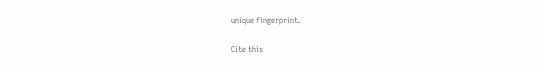unique fingerprint.

Cite this